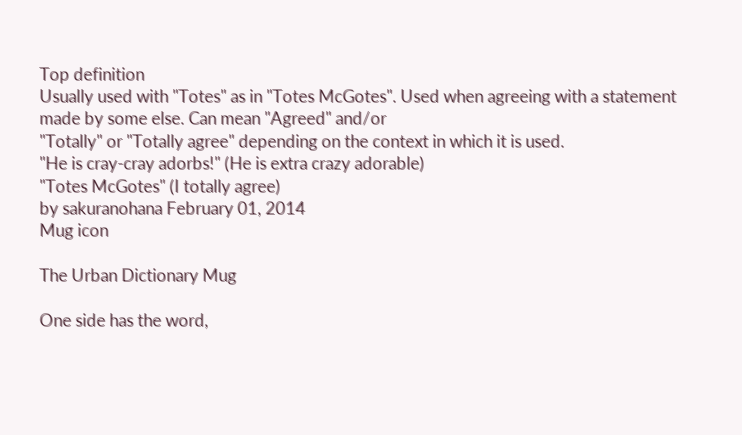Top definition
Usually used with "Totes" as in "Totes McGotes". Used when agreeing with a statement made by some else. Can mean "Agreed" and/or
"Totally" or "Totally agree" depending on the context in which it is used.
"He is cray-cray adorbs!" (He is extra crazy adorable)
"Totes McGotes" (I totally agree)
by sakuranohana February 01, 2014
Mug icon

The Urban Dictionary Mug

One side has the word,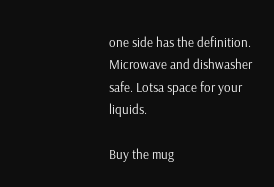one side has the definition. Microwave and dishwasher safe. Lotsa space for your liquids.

Buy the mug